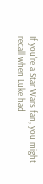If you're a Star Wars fan, you might recall when Luke had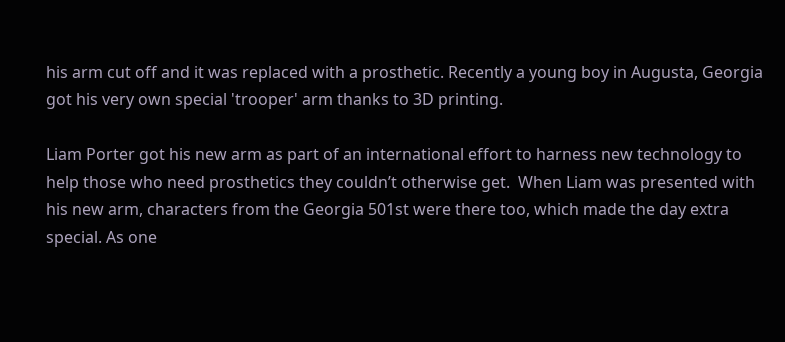his arm cut off and it was replaced with a prosthetic. Recently a young boy in Augusta, Georgia got his very own special 'trooper' arm thanks to 3D printing.

Liam Porter got his new arm as part of an international effort to harness new technology to help those who need prosthetics they couldn’t otherwise get.  When Liam was presented with his new arm, characters from the Georgia 501st were there too, which made the day extra special. As one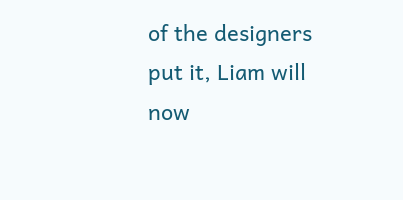of the designers put it, Liam will now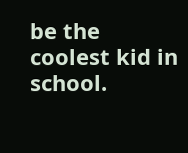be the coolest kid in school.